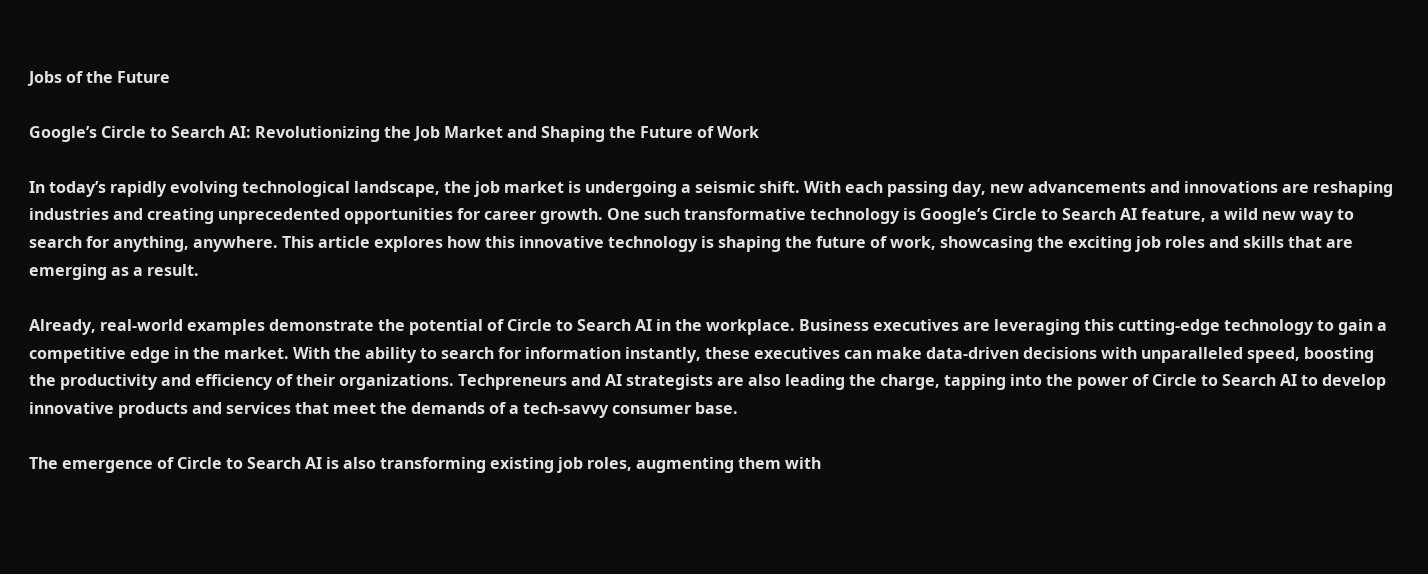Jobs of the Future

Google’s Circle to Search AI: Revolutionizing the Job Market and Shaping the Future of Work

In today’s rapidly evolving technological landscape, the job market is undergoing a seismic shift. With each passing day, new advancements and innovations are reshaping industries and creating unprecedented opportunities for career growth. One such transformative technology is Google’s Circle to Search AI feature, a wild new way to search for anything, anywhere. This article explores how this innovative technology is shaping the future of work, showcasing the exciting job roles and skills that are emerging as a result.

Already, real-world examples demonstrate the potential of Circle to Search AI in the workplace. Business executives are leveraging this cutting-edge technology to gain a competitive edge in the market. With the ability to search for information instantly, these executives can make data-driven decisions with unparalleled speed, boosting the productivity and efficiency of their organizations. Techpreneurs and AI strategists are also leading the charge, tapping into the power of Circle to Search AI to develop innovative products and services that meet the demands of a tech-savvy consumer base.

The emergence of Circle to Search AI is also transforming existing job roles, augmenting them with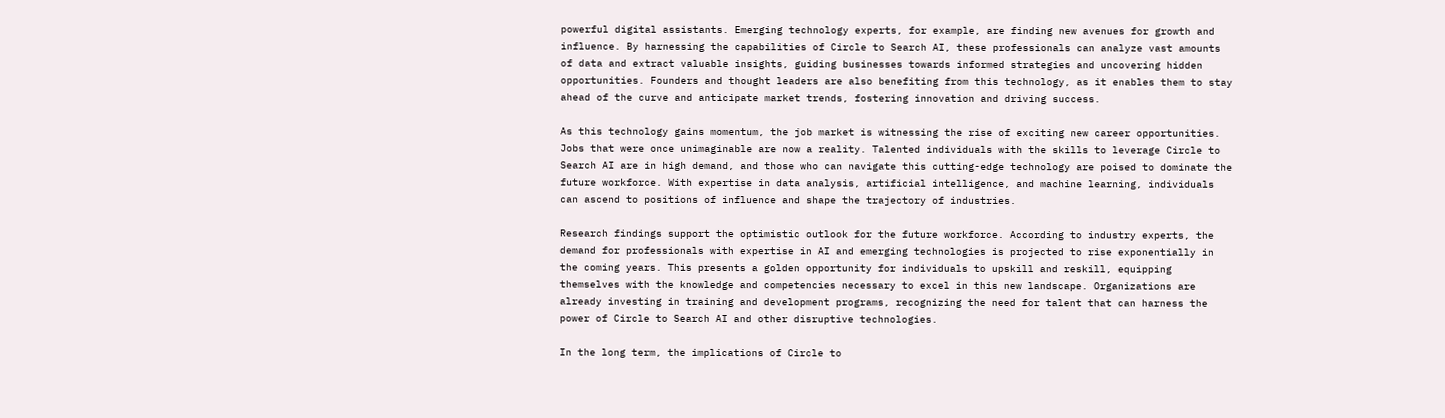powerful digital assistants. Emerging technology experts, for example, are finding new avenues for growth and influence. By harnessing the capabilities of Circle to Search AI, these professionals can analyze vast amounts of data and extract valuable insights, guiding businesses towards informed strategies and uncovering hidden opportunities. Founders and thought leaders are also benefiting from this technology, as it enables them to stay ahead of the curve and anticipate market trends, fostering innovation and driving success.

As this technology gains momentum, the job market is witnessing the rise of exciting new career opportunities. Jobs that were once unimaginable are now a reality. Talented individuals with the skills to leverage Circle to Search AI are in high demand, and those who can navigate this cutting-edge technology are poised to dominate the future workforce. With expertise in data analysis, artificial intelligence, and machine learning, individuals can ascend to positions of influence and shape the trajectory of industries.

Research findings support the optimistic outlook for the future workforce. According to industry experts, the demand for professionals with expertise in AI and emerging technologies is projected to rise exponentially in the coming years. This presents a golden opportunity for individuals to upskill and reskill, equipping themselves with the knowledge and competencies necessary to excel in this new landscape. Organizations are already investing in training and development programs, recognizing the need for talent that can harness the power of Circle to Search AI and other disruptive technologies.

In the long term, the implications of Circle to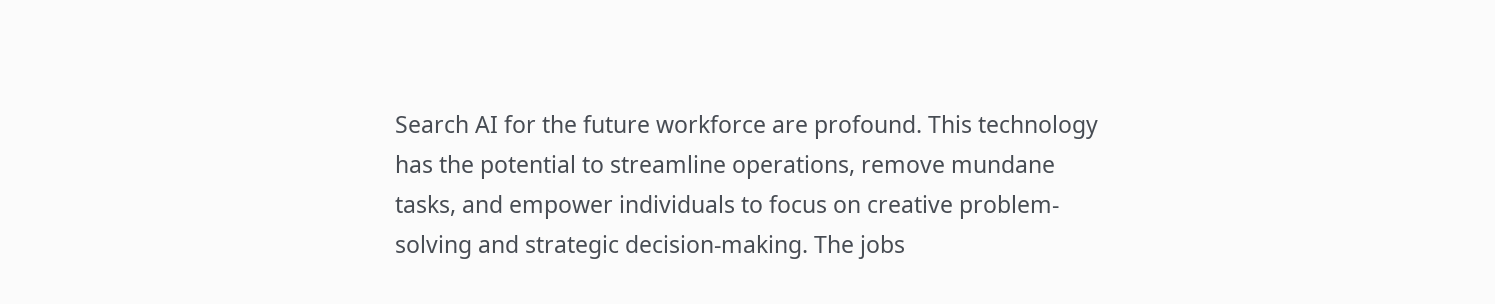Search AI for the future workforce are profound. This technology has the potential to streamline operations, remove mundane tasks, and empower individuals to focus on creative problem-solving and strategic decision-making. The jobs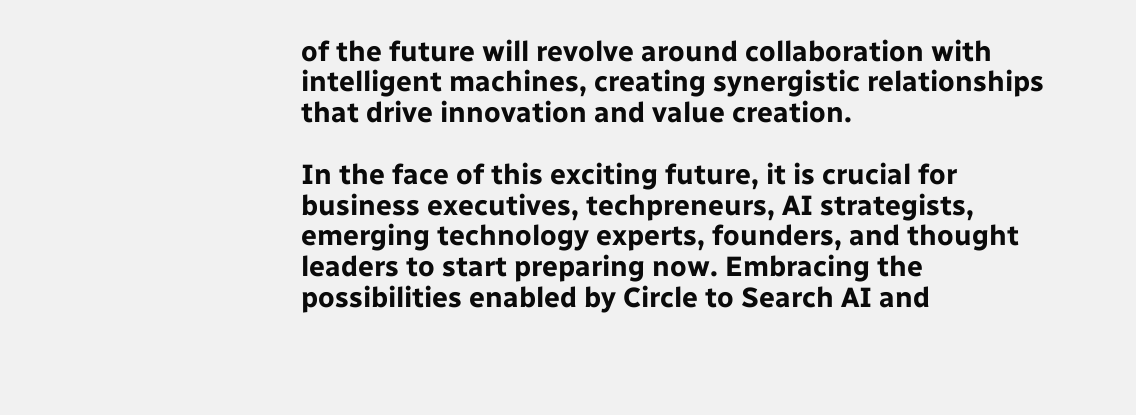of the future will revolve around collaboration with intelligent machines, creating synergistic relationships that drive innovation and value creation.

In the face of this exciting future, it is crucial for business executives, techpreneurs, AI strategists, emerging technology experts, founders, and thought leaders to start preparing now. Embracing the possibilities enabled by Circle to Search AI and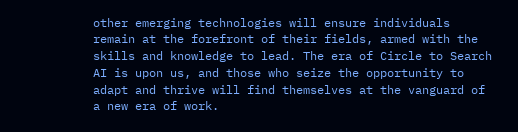other emerging technologies will ensure individuals remain at the forefront of their fields, armed with the skills and knowledge to lead. The era of Circle to Search AI is upon us, and those who seize the opportunity to adapt and thrive will find themselves at the vanguard of a new era of work.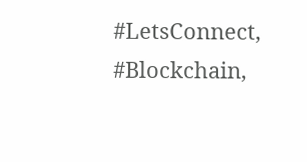#LetsConnect, #Blockchain,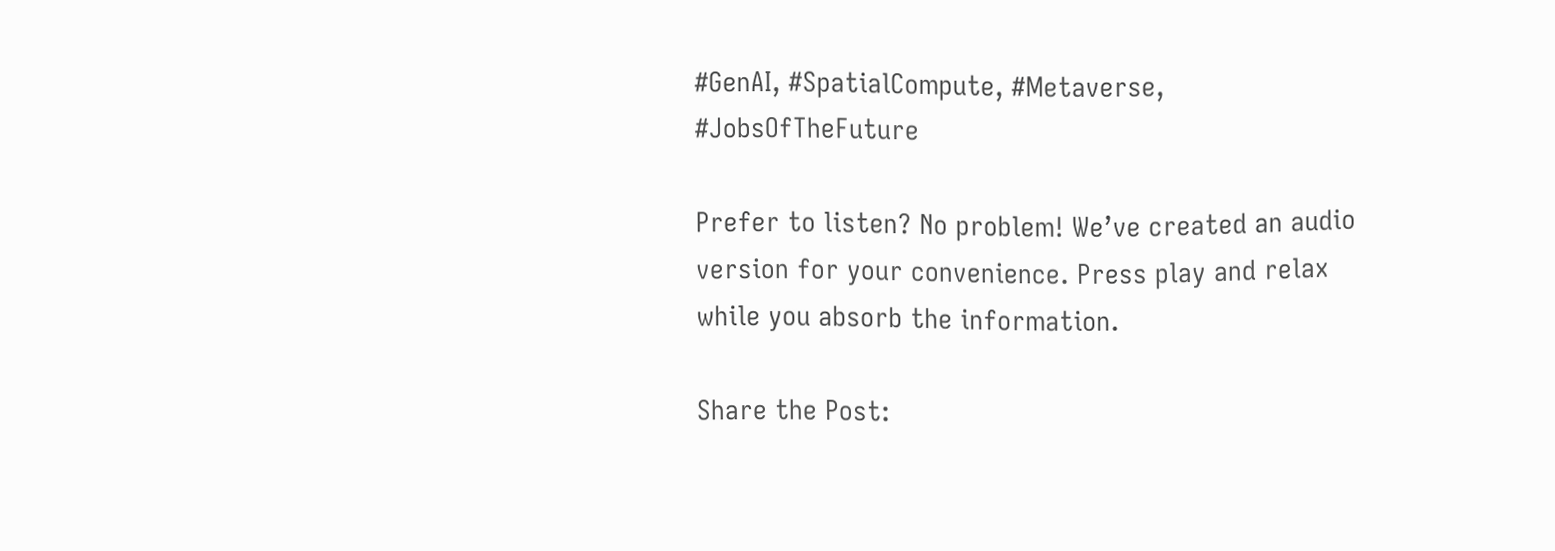#GenAI, #SpatialCompute, #Metaverse, #JobsOfTheFuture

Prefer to listen? No problem! We’ve created an audio version for your convenience. Press play and relax while you absorb the information.

Share the Post: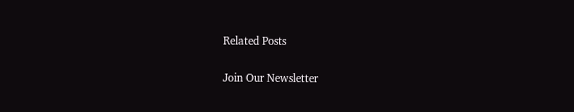Related Posts

Join Our Newsletter